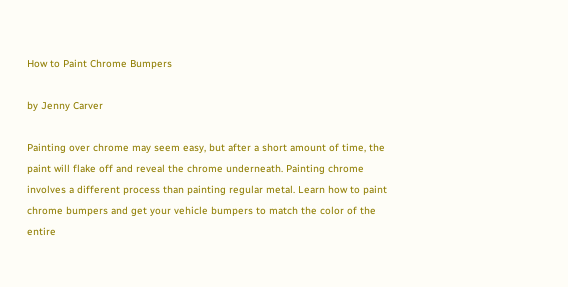How to Paint Chrome Bumpers

by Jenny Carver

Painting over chrome may seem easy, but after a short amount of time, the paint will flake off and reveal the chrome underneath. Painting chrome involves a different process than painting regular metal. Learn how to paint chrome bumpers and get your vehicle bumpers to match the color of the entire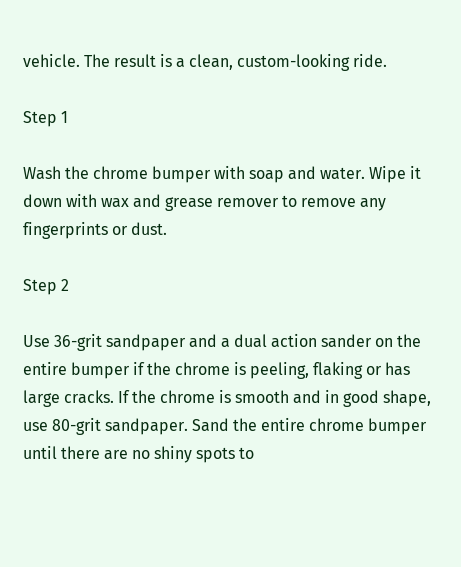vehicle. The result is a clean, custom-looking ride.

Step 1

Wash the chrome bumper with soap and water. Wipe it down with wax and grease remover to remove any fingerprints or dust.

Step 2

Use 36-grit sandpaper and a dual action sander on the entire bumper if the chrome is peeling, flaking or has large cracks. If the chrome is smooth and in good shape, use 80-grit sandpaper. Sand the entire chrome bumper until there are no shiny spots to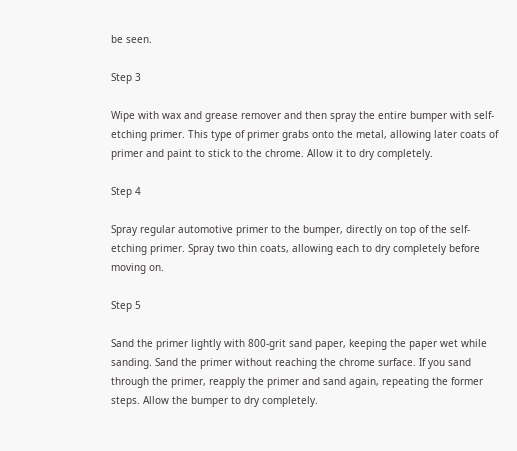be seen.

Step 3

Wipe with wax and grease remover and then spray the entire bumper with self-etching primer. This type of primer grabs onto the metal, allowing later coats of primer and paint to stick to the chrome. Allow it to dry completely.

Step 4

Spray regular automotive primer to the bumper, directly on top of the self-etching primer. Spray two thin coats, allowing each to dry completely before moving on.

Step 5

Sand the primer lightly with 800-grit sand paper, keeping the paper wet while sanding. Sand the primer without reaching the chrome surface. If you sand through the primer, reapply the primer and sand again, repeating the former steps. Allow the bumper to dry completely.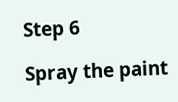Step 6

Spray the paint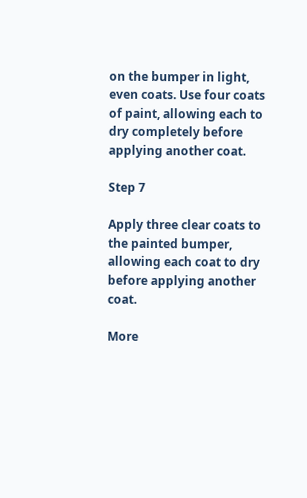on the bumper in light, even coats. Use four coats of paint, allowing each to dry completely before applying another coat.

Step 7

Apply three clear coats to the painted bumper, allowing each coat to dry before applying another coat.

More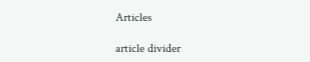Articles

article divider